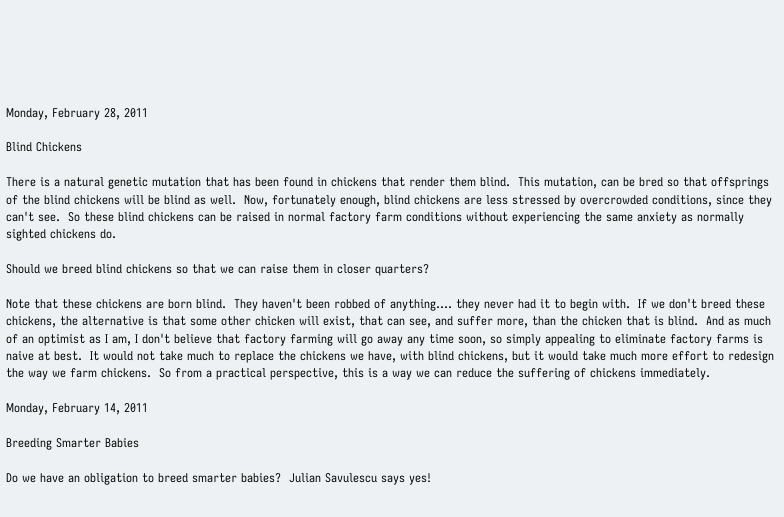Monday, February 28, 2011

Blind Chickens

There is a natural genetic mutation that has been found in chickens that render them blind.  This mutation, can be bred so that offsprings of the blind chickens will be blind as well.  Now, fortunately enough, blind chickens are less stressed by overcrowded conditions, since they can't see.  So these blind chickens can be raised in normal factory farm conditions without experiencing the same anxiety as normally sighted chickens do.

Should we breed blind chickens so that we can raise them in closer quarters?

Note that these chickens are born blind.  They haven't been robbed of anything.... they never had it to begin with.  If we don't breed these chickens, the alternative is that some other chicken will exist, that can see, and suffer more, than the chicken that is blind.  And as much of an optimist as I am, I don't believe that factory farming will go away any time soon, so simply appealing to eliminate factory farms is naive at best.  It would not take much to replace the chickens we have, with blind chickens, but it would take much more effort to redesign the way we farm chickens.  So from a practical perspective, this is a way we can reduce the suffering of chickens immediately.

Monday, February 14, 2011

Breeding Smarter Babies

Do we have an obligation to breed smarter babies?  Julian Savulescu says yes!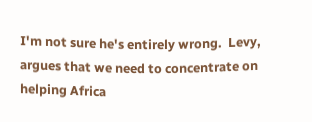I'm not sure he's entirely wrong.  Levy, argues that we need to concentrate on helping Africa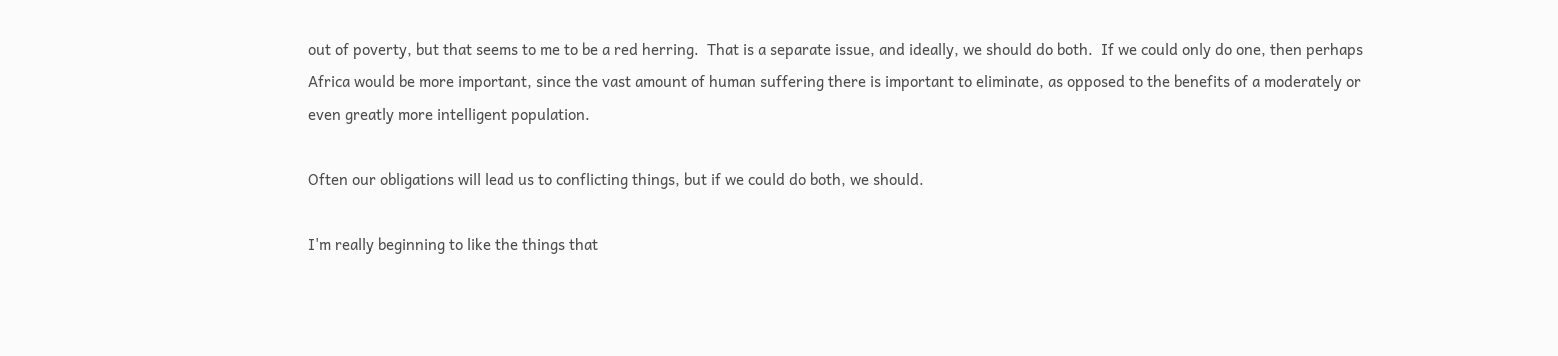out of poverty, but that seems to me to be a red herring.  That is a separate issue, and ideally, we should do both.  If we could only do one, then perhaps Africa would be more important, since the vast amount of human suffering there is important to eliminate, as opposed to the benefits of a moderately or even greatly more intelligent population.

Often our obligations will lead us to conflicting things, but if we could do both, we should.

I'm really beginning to like the things that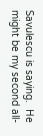Savulescu is saying.  He might be my second all-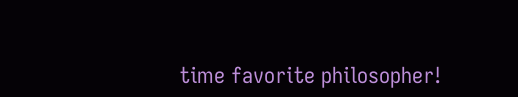time favorite philosopher!